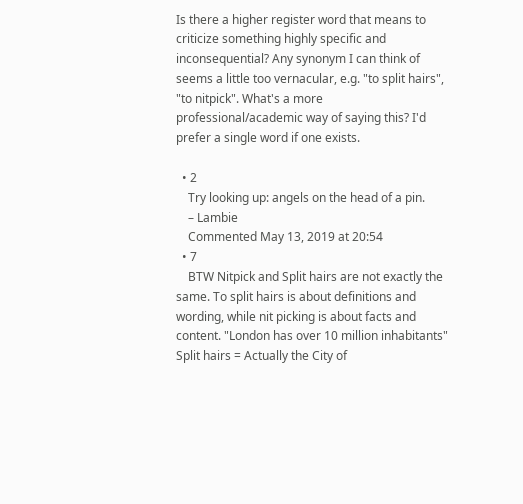Is there a higher register word that means to criticize something highly specific and inconsequential? Any synonym I can think of seems a little too vernacular, e.g. "to split hairs", "to nitpick". What's a more professional/academic way of saying this? I'd prefer a single word if one exists.

  • 2
    Try looking up: angels on the head of a pin.
    – Lambie
    Commented May 13, 2019 at 20:54
  • 7
    BTW Nitpick and Split hairs are not exactly the same. To split hairs is about definitions and wording, while nit picking is about facts and content. "London has over 10 million inhabitants" Split hairs = Actually the City of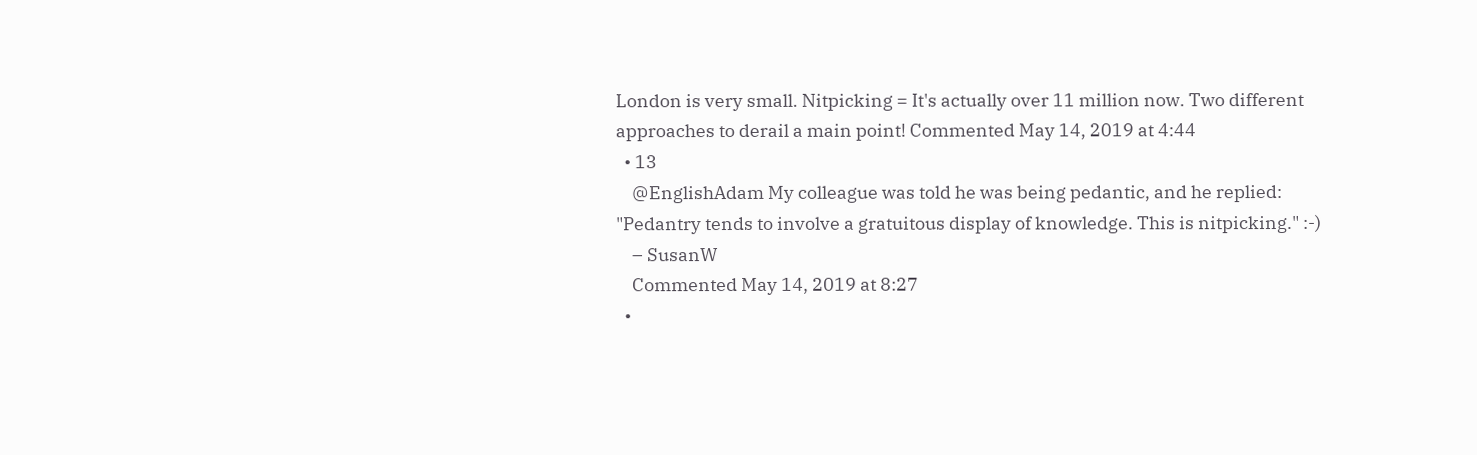London is very small. Nitpicking = It's actually over 11 million now. Two different approaches to derail a main point! Commented May 14, 2019 at 4:44
  • 13
    @EnglishAdam My colleague was told he was being pedantic, and he replied: "Pedantry tends to involve a gratuitous display of knowledge. This is nitpicking." :-)
    – SusanW
    Commented May 14, 2019 at 8:27
  •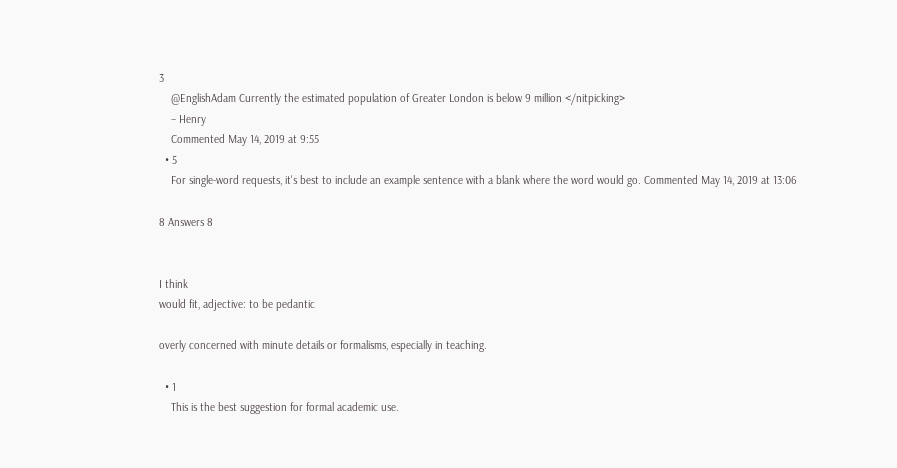3
    @EnglishAdam Currently the estimated population of Greater London is below 9 million </nitpicking>
    – Henry
    Commented May 14, 2019 at 9:55
  • 5
    For single-word requests, it's best to include an example sentence with a blank where the word would go. Commented May 14, 2019 at 13:06

8 Answers 8


I think
would fit, adjective: to be pedantic

overly concerned with minute details or formalisms, especially in teaching.

  • 1
    This is the best suggestion for formal academic use.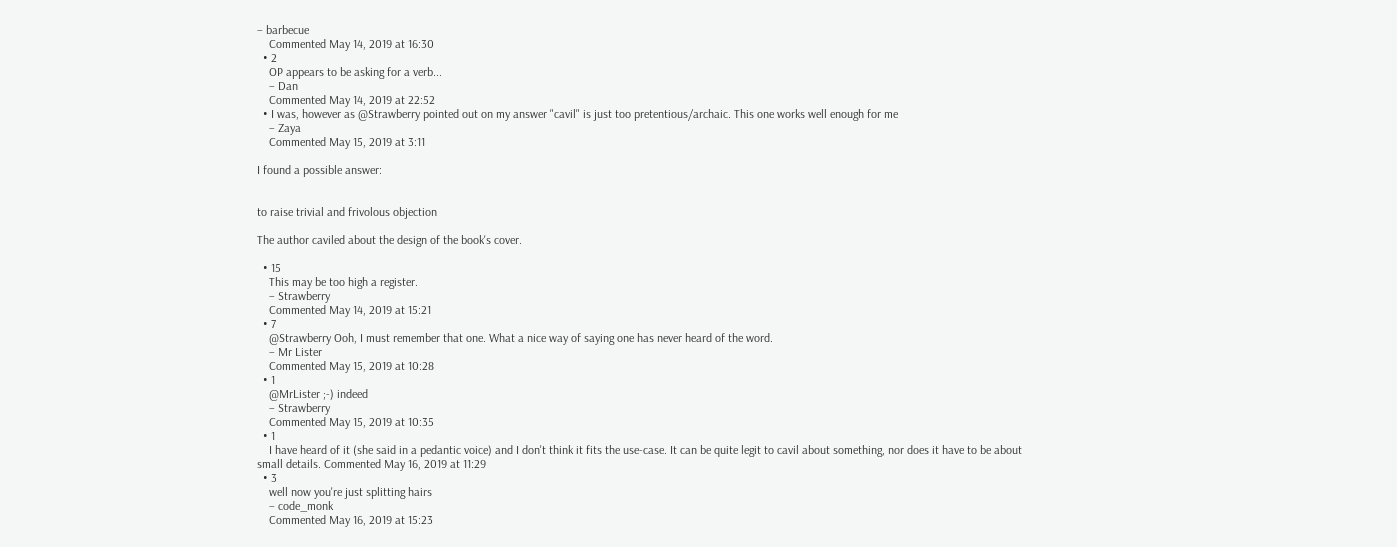– barbecue
    Commented May 14, 2019 at 16:30
  • 2
    OP appears to be asking for a verb...
    – Dan
    Commented May 14, 2019 at 22:52
  • I was, however as @Strawberry pointed out on my answer "cavil" is just too pretentious/archaic. This one works well enough for me
    – Zaya
    Commented May 15, 2019 at 3:11

I found a possible answer:


to raise trivial and frivolous objection

The author caviled about the design of the book's cover.

  • 15
    This may be too high a register.
    – Strawberry
    Commented May 14, 2019 at 15:21
  • 7
    @Strawberry Ooh, I must remember that one. What a nice way of saying one has never heard of the word.
    – Mr Lister
    Commented May 15, 2019 at 10:28
  • 1
    @MrLister ;-) indeed
    – Strawberry
    Commented May 15, 2019 at 10:35
  • 1
    I have heard of it (she said in a pedantic voice) and I don't think it fits the use-case. It can be quite legit to cavil about something, nor does it have to be about small details. Commented May 16, 2019 at 11:29
  • 3
    well now you're just splitting hairs
    – code_monk
    Commented May 16, 2019 at 15:23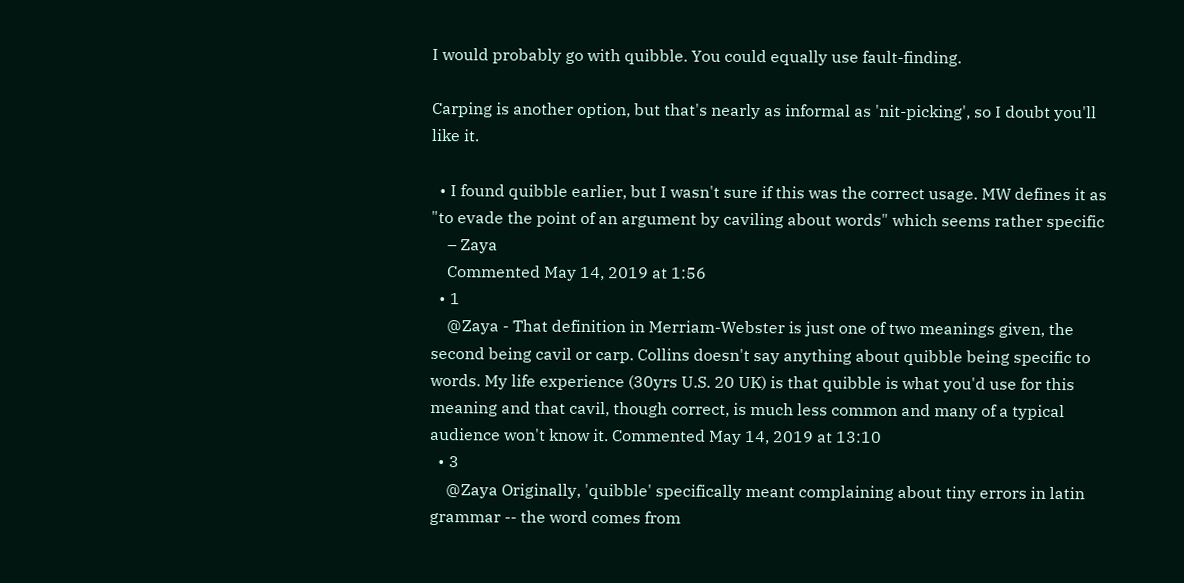I would probably go with quibble. You could equally use fault-finding.

Carping is another option, but that's nearly as informal as 'nit-picking', so I doubt you'll like it.

  • I found quibble earlier, but I wasn't sure if this was the correct usage. MW defines it as "to evade the point of an argument by caviling about words" which seems rather specific
    – Zaya
    Commented May 14, 2019 at 1:56
  • 1
    @Zaya - That definition in Merriam-Webster is just one of two meanings given, the second being cavil or carp. Collins doesn't say anything about quibble being specific to words. My life experience (30yrs U.S. 20 UK) is that quibble is what you'd use for this meaning and that cavil, though correct, is much less common and many of a typical audience won't know it. Commented May 14, 2019 at 13:10
  • 3
    @Zaya Originally, 'quibble' specifically meant complaining about tiny errors in latin grammar -- the word comes from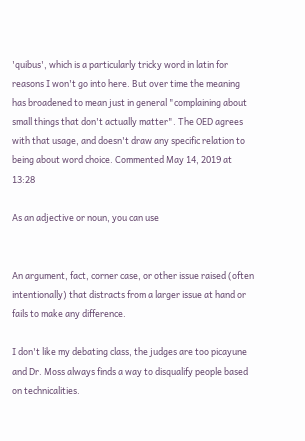'quibus', which is a particularly tricky word in latin for reasons I won't go into here. But over time the meaning has broadened to mean just in general "complaining about small things that don't actually matter". The OED agrees with that usage, and doesn't draw any specific relation to being about word choice. Commented May 14, 2019 at 13:28

As an adjective or noun, you can use


An argument, fact, corner case, or other issue raised (often intentionally) that distracts from a larger issue at hand or fails to make any difference.

I don't like my debating class, the judges are too picayune and Dr. Moss always finds a way to disqualify people based on technicalities.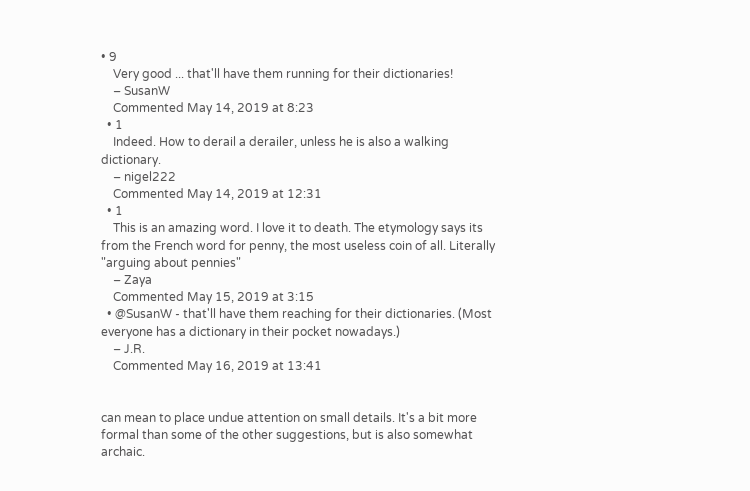• 9
    Very good ... that'll have them running for their dictionaries!
    – SusanW
    Commented May 14, 2019 at 8:23
  • 1
    Indeed. How to derail a derailer, unless he is also a walking dictionary.
    – nigel222
    Commented May 14, 2019 at 12:31
  • 1
    This is an amazing word. I love it to death. The etymology says its from the French word for penny, the most useless coin of all. Literally "arguing about pennies"
    – Zaya
    Commented May 15, 2019 at 3:15
  • @SusanW - that'll have them reaching for their dictionaries. (Most everyone has a dictionary in their pocket nowadays.)
    – J.R.
    Commented May 16, 2019 at 13:41


can mean to place undue attention on small details. It's a bit more formal than some of the other suggestions, but is also somewhat archaic.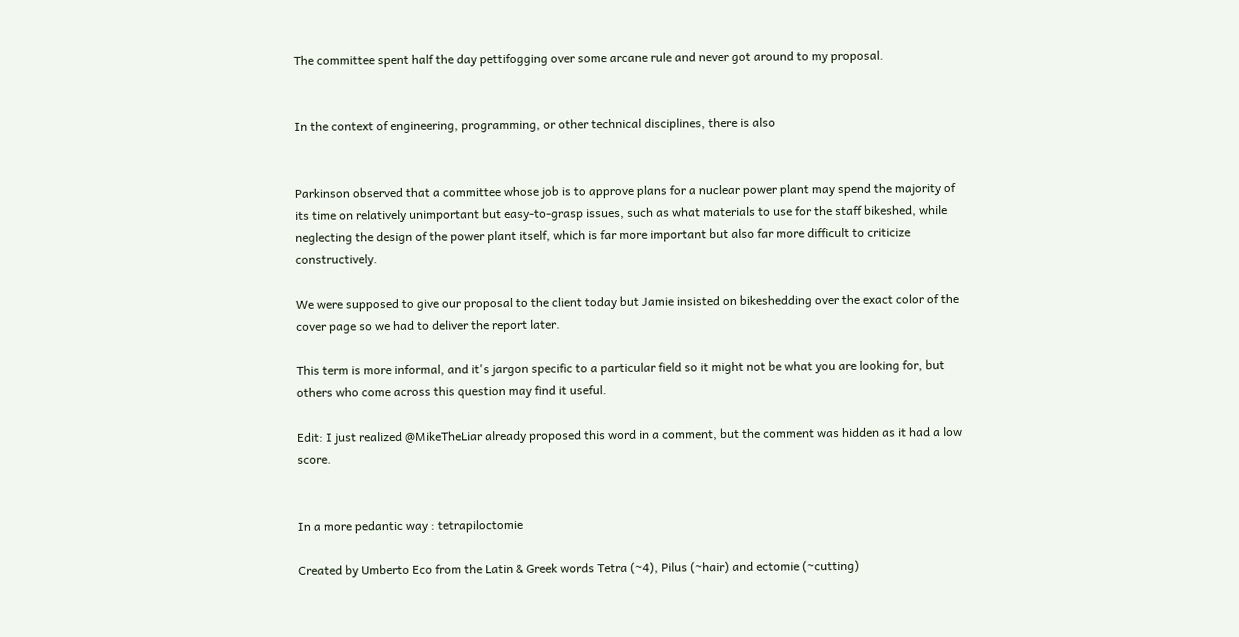The committee spent half the day pettifogging over some arcane rule and never got around to my proposal.


In the context of engineering, programming, or other technical disciplines, there is also


Parkinson observed that a committee whose job is to approve plans for a nuclear power plant may spend the majority of its time on relatively unimportant but easy-to-grasp issues, such as what materials to use for the staff bikeshed, while neglecting the design of the power plant itself, which is far more important but also far more difficult to criticize constructively.

We were supposed to give our proposal to the client today but Jamie insisted on bikeshedding over the exact color of the cover page so we had to deliver the report later.

This term is more informal, and it's jargon specific to a particular field so it might not be what you are looking for, but others who come across this question may find it useful.

Edit: I just realized @MikeTheLiar already proposed this word in a comment, but the comment was hidden as it had a low score.


In a more pedantic way : tetrapiloctomie

Created by Umberto Eco from the Latin & Greek words Tetra (~4), Pilus (~hair) and ectomie (~cutting)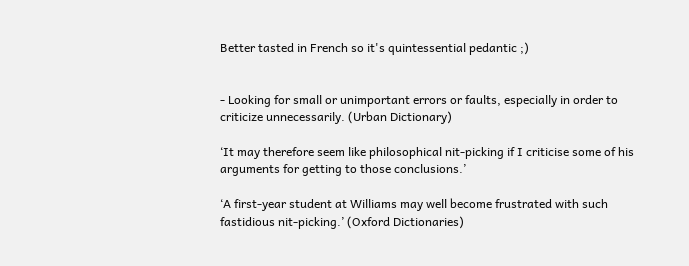Better tasted in French so it's quintessential pedantic ;)


- Looking for small or unimportant errors or faults, especially in order to criticize unnecessarily. (Urban Dictionary)

‘It may therefore seem like philosophical nit-picking if I criticise some of his arguments for getting to those conclusions.’

‘A first-year student at Williams may well become frustrated with such fastidious nit-picking.’ (Oxford Dictionaries)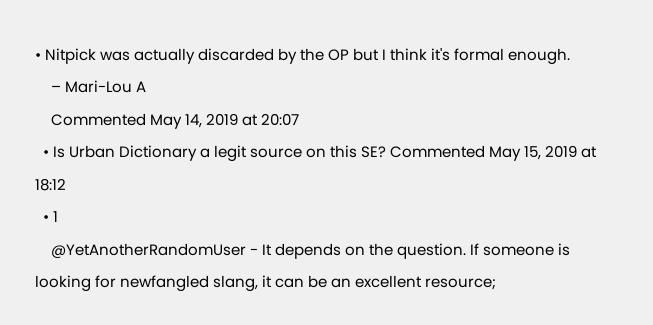• Nitpick was actually discarded by the OP but I think it's formal enough.
    – Mari-Lou A
    Commented May 14, 2019 at 20:07
  • Is Urban Dictionary a legit source on this SE? Commented May 15, 2019 at 18:12
  • 1
    @YetAnotherRandomUser - It depends on the question. If someone is looking for newfangled slang, it can be an excellent resource;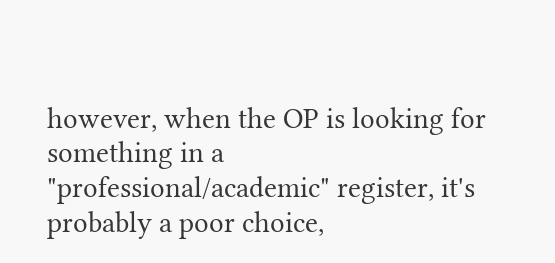however, when the OP is looking for something in a "professional/academic" register, it's probably a poor choice,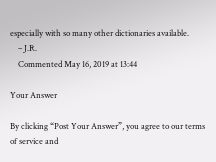especially with so many other dictionaries available.
    – J.R.
    Commented May 16, 2019 at 13:44

Your Answer

By clicking “Post Your Answer”, you agree to our terms of service and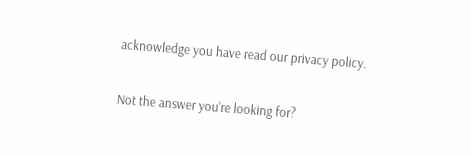acknowledge you have read our privacy policy.

Not the answer you're looking for?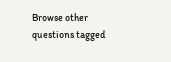Browse other questions tagged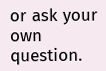or ask your own question.